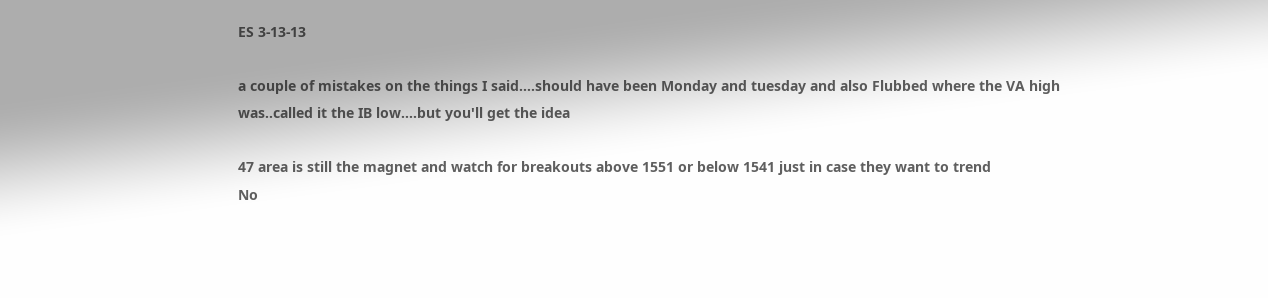ES 3-13-13

a couple of mistakes on the things I said....should have been Monday and tuesday and also Flubbed where the VA high was..called it the IB low....but you'll get the idea

47 area is still the magnet and watch for breakouts above 1551 or below 1541 just in case they want to trend
No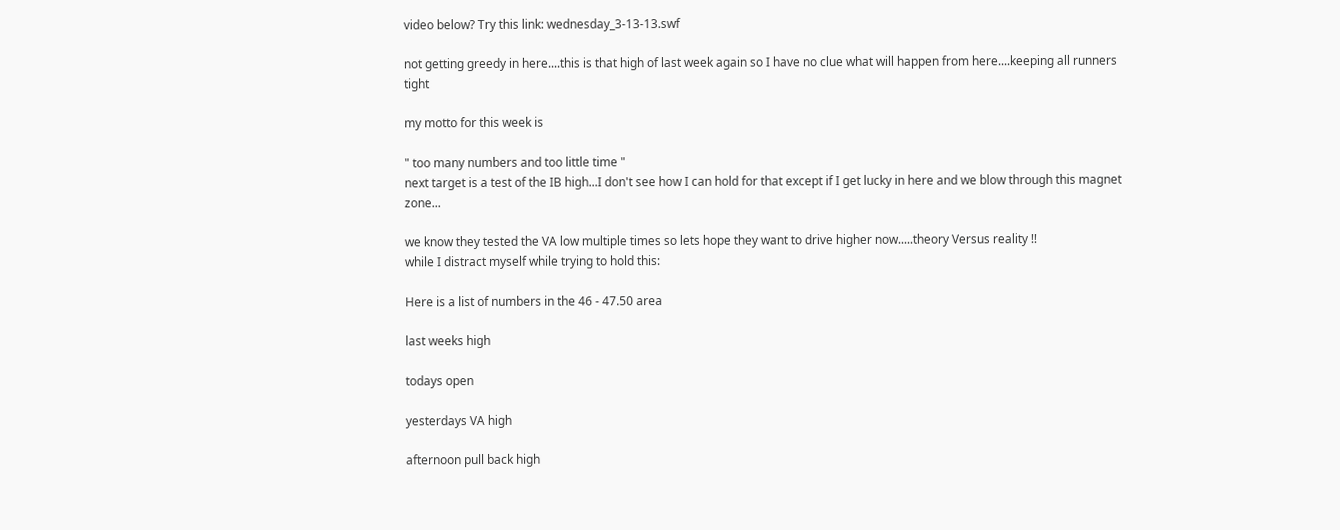video below? Try this link: wednesday_3-13-13.swf

not getting greedy in here....this is that high of last week again so I have no clue what will happen from here....keeping all runners tight

my motto for this week is

" too many numbers and too little time "
next target is a test of the IB high...I don't see how I can hold for that except if I get lucky in here and we blow through this magnet zone...

we know they tested the VA low multiple times so lets hope they want to drive higher now.....theory Versus reality !!
while I distract myself while trying to hold this:

Here is a list of numbers in the 46 - 47.50 area

last weeks high

todays open

yesterdays VA high

afternoon pull back high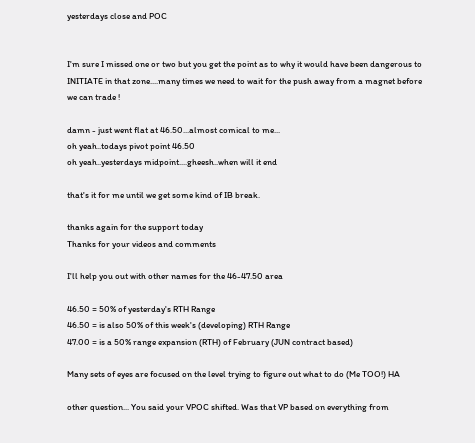yesterdays close and POC


I'm sure I missed one or two but you get the point as to why it would have been dangerous to INITIATE in that zone....many times we need to wait for the push away from a magnet before we can trade !

damn - just went flat at 46.50...almost comical to me...
oh yeah..todays pivot point 46.50
oh yeah..yesterdays midpoint....gheesh..when will it end

that's it for me until we get some kind of IB break.

thanks again for the support today
Thanks for your videos and comments

I'll help you out with other names for the 46-47.50 area

46.50 = 50% of yesterday's RTH Range
46.50 = is also 50% of this week's (developing) RTH Range
47.00 = is a 50% range expansion (RTH) of February (JUN contract based)

Many sets of eyes are focused on the level trying to figure out what to do (Me TOO!) HA

other question... You said your VPOC shifted. Was that VP based on everything from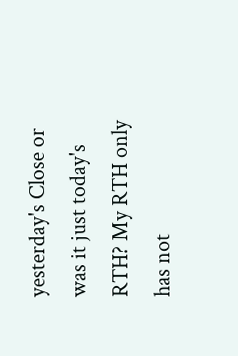yesterday's Close or was it just today's RTH? My RTH only has not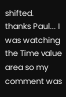shifted.
thanks Paul... I was watching the Time value area so my comment was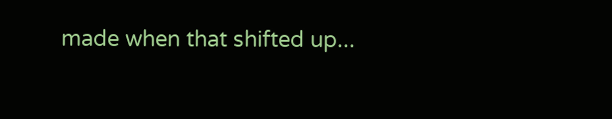made when that shifted up...